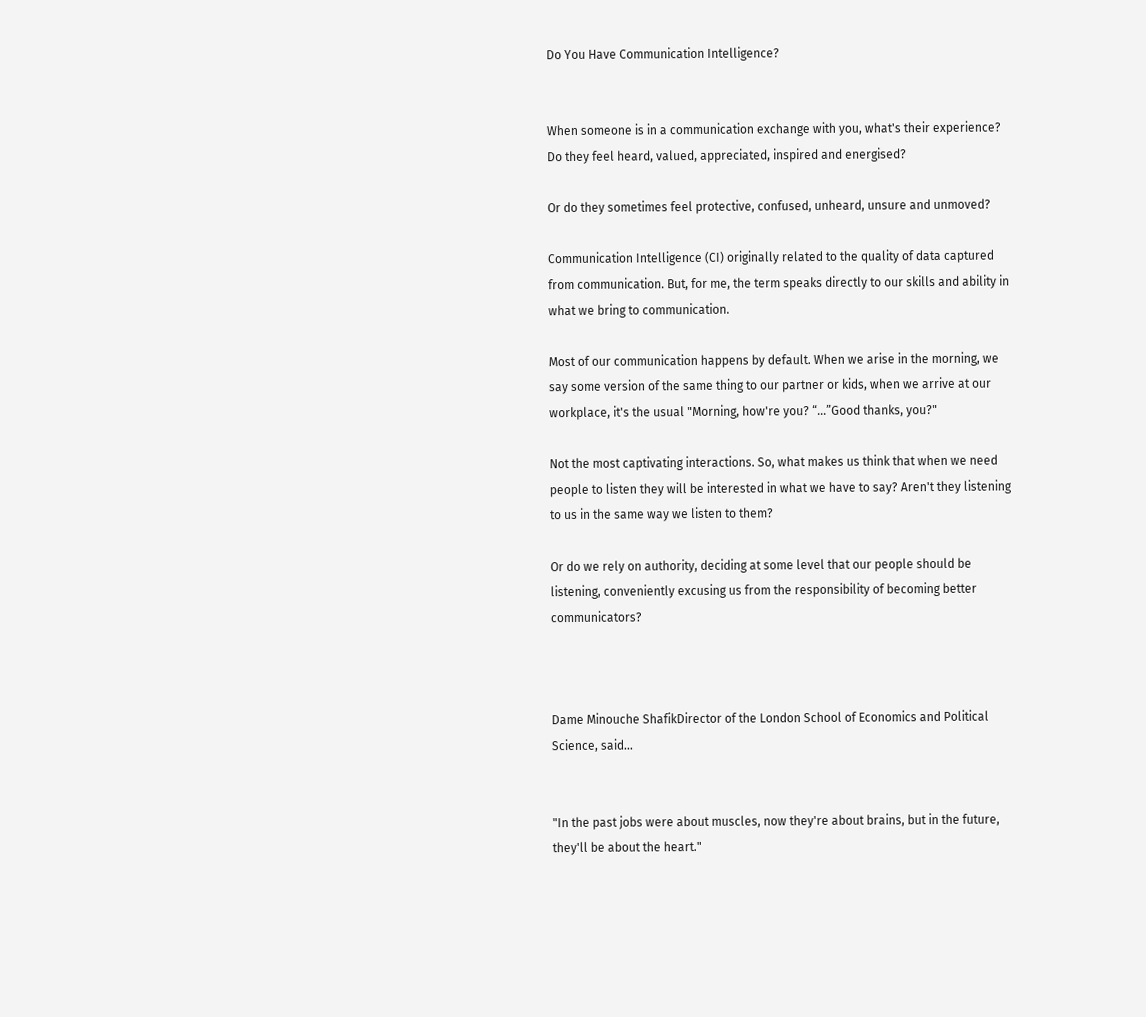Do You Have Communication Intelligence?


When someone is in a communication exchange with you, what's their experience? Do they feel heard, valued, appreciated, inspired and energised?

Or do they sometimes feel protective, confused, unheard, unsure and unmoved?

Communication Intelligence (CI) originally related to the quality of data captured from communication. But, for me, the term speaks directly to our skills and ability in what we bring to communication.

Most of our communication happens by default. When we arise in the morning, we say some version of the same thing to our partner or kids, when we arrive at our workplace, it's the usual "Morning, how're you? “...”Good thanks, you?"

Not the most captivating interactions. So, what makes us think that when we need people to listen they will be interested in what we have to say? Aren't they listening to us in the same way we listen to them?

Or do we rely on authority, deciding at some level that our people should be listening, conveniently excusing us from the responsibility of becoming better communicators?



Dame Minouche ShafikDirector of the London School of Economics and Political Science, said...


"In the past jobs were about muscles, now they're about brains, but in the future,  they'll be about the heart."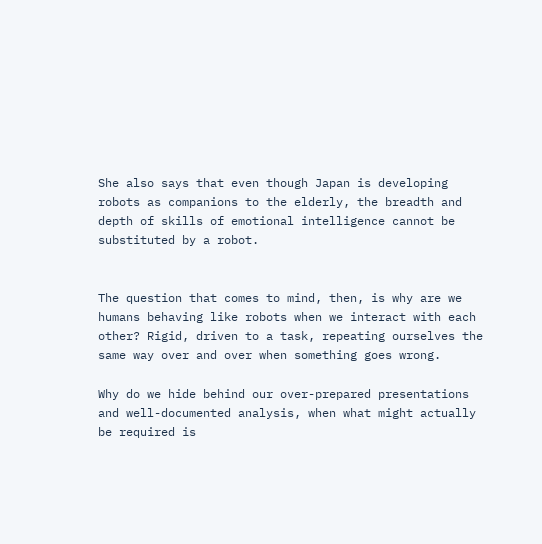She also says that even though Japan is developing robots as companions to the elderly, the breadth and depth of skills of emotional intelligence cannot be substituted by a robot.


The question that comes to mind, then, is why are we humans behaving like robots when we interact with each other? Rigid, driven to a task, repeating ourselves the same way over and over when something goes wrong.

Why do we hide behind our over-prepared presentations and well-documented analysis, when what might actually be required is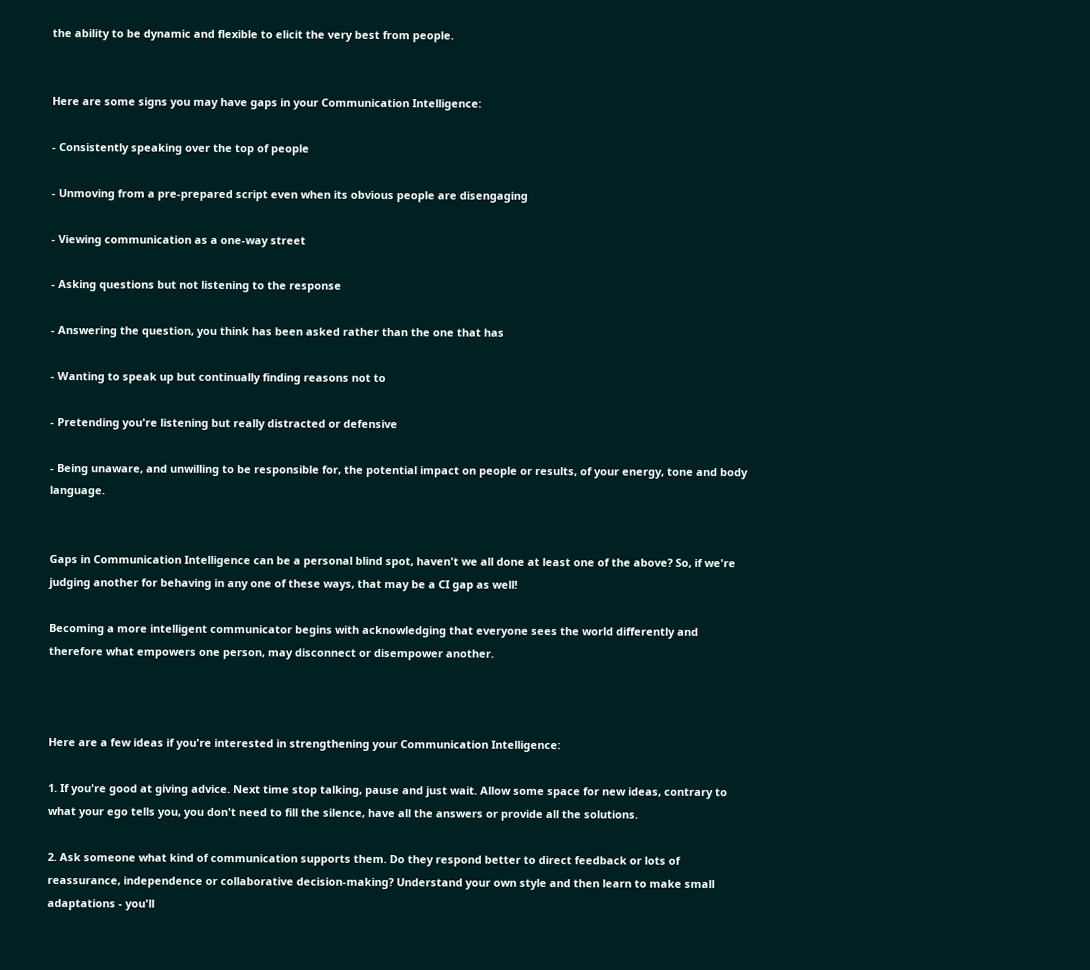the ability to be dynamic and flexible to elicit the very best from people.


Here are some signs you may have gaps in your Communication Intelligence:

- Consistently speaking over the top of people

- Unmoving from a pre-prepared script even when its obvious people are disengaging

- Viewing communication as a one-way street

- Asking questions but not listening to the response

- Answering the question, you think has been asked rather than the one that has

- Wanting to speak up but continually finding reasons not to

- Pretending you're listening but really distracted or defensive

- Being unaware, and unwilling to be responsible for, the potential impact on people or results, of your energy, tone and body language.


Gaps in Communication Intelligence can be a personal blind spot, haven't we all done at least one of the above? So, if we're judging another for behaving in any one of these ways, that may be a CI gap as well!

Becoming a more intelligent communicator begins with acknowledging that everyone sees the world differently and therefore what empowers one person, may disconnect or disempower another.



Here are a few ideas if you're interested in strengthening your Communication Intelligence:

1. If you're good at giving advice. Next time stop talking, pause and just wait. Allow some space for new ideas, contrary to what your ego tells you, you don't need to fill the silence, have all the answers or provide all the solutions.

2. Ask someone what kind of communication supports them. Do they respond better to direct feedback or lots of reassurance, independence or collaborative decision-making? Understand your own style and then learn to make small adaptations - you'll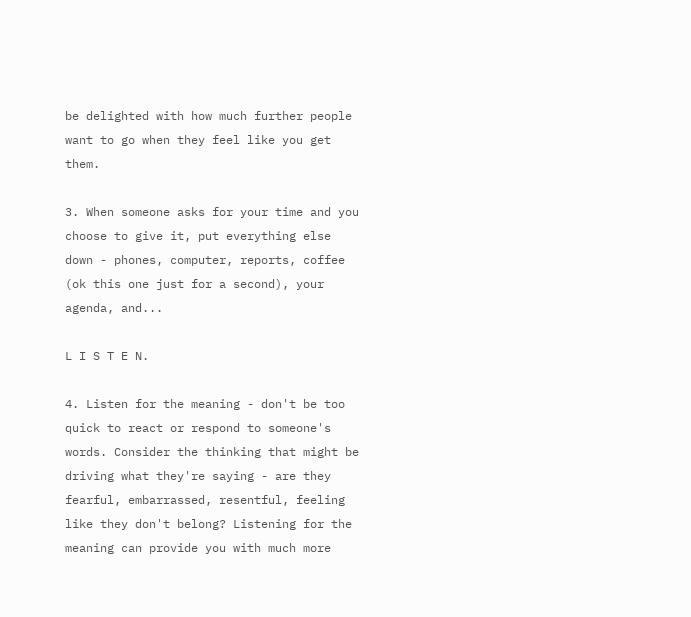be delighted with how much further people want to go when they feel like you get them.

3. When someone asks for your time and you choose to give it, put everything else down - phones, computer, reports, coffee (ok this one just for a second), your agenda, and...

L I S T E N.

4. Listen for the meaning - don't be too quick to react or respond to someone's words. Consider the thinking that might be driving what they're saying - are they fearful, embarrassed, resentful, feeling like they don't belong? Listening for the meaning can provide you with much more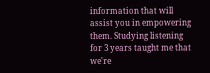information that will assist you in empowering them. Studying listening for 3 years taught me that we're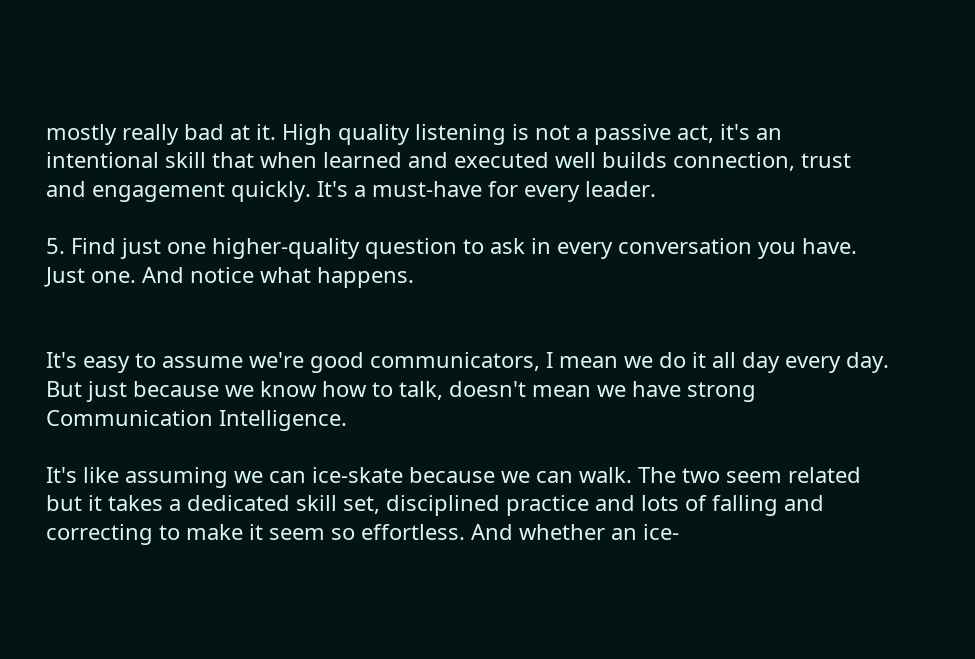mostly really bad at it. High quality listening is not a passive act, it's an intentional skill that when learned and executed well builds connection, trust and engagement quickly. It's a must-have for every leader.

5. Find just one higher-quality question to ask in every conversation you have. Just one. And notice what happens.


It's easy to assume we're good communicators, I mean we do it all day every day. But just because we know how to talk, doesn't mean we have strong Communication Intelligence.

It's like assuming we can ice-skate because we can walk. The two seem related but it takes a dedicated skill set, disciplined practice and lots of falling and correcting to make it seem so effortless. And whether an ice-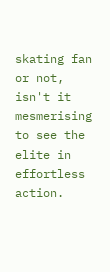skating fan or not, isn't it mesmerising to see the elite in effortless action.